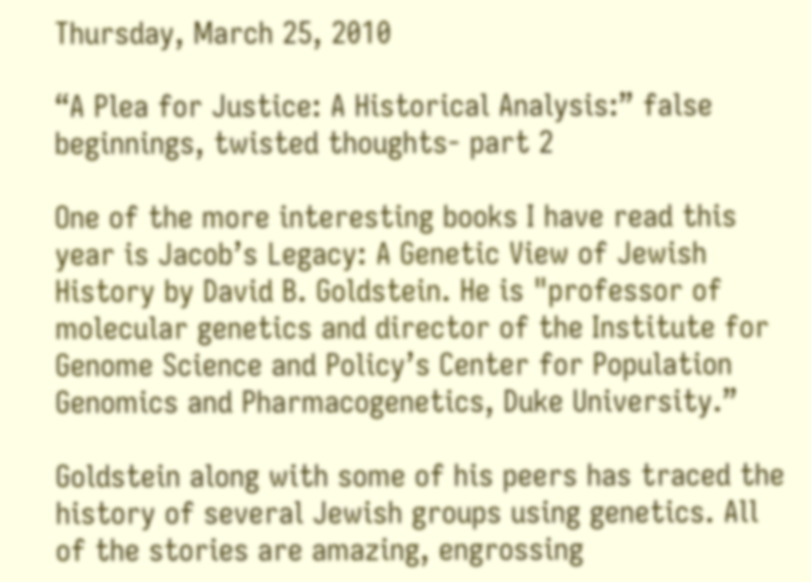Thursday, March 25, 2010

“A Plea for Justice: A Historical Analysis:” false beginnings, twisted thoughts- part 2

One of the more interesting books I have read this year is Jacob’s Legacy: A Genetic View of Jewish History by David B. Goldstein. He is "professor of molecular genetics and director of the Institute for Genome Science and Policy’s Center for Population Genomics and Pharmacogenetics, Duke University.”

Goldstein along with some of his peers has traced the history of several Jewish groups using genetics. All of the stories are amazing, engrossing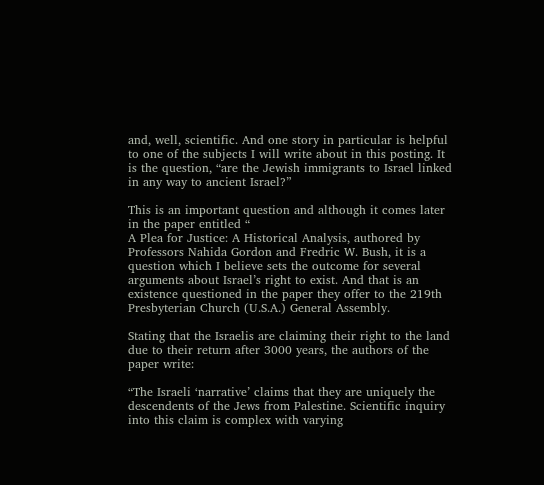and, well, scientific. And one story in particular is helpful to one of the subjects I will write about in this posting. It is the question, “are the Jewish immigrants to Israel linked in any way to ancient Israel?”

This is an important question and although it comes later in the paper entitled “
A Plea for Justice: A Historical Analysis, authored by Professors Nahida Gordon and Fredric W. Bush, it is a question which I believe sets the outcome for several arguments about Israel’s right to exist. And that is an existence questioned in the paper they offer to the 219th Presbyterian Church (U.S.A.) General Assembly.

Stating that the Israelis are claiming their right to the land due to their return after 3000 years, the authors of the paper write:

“The Israeli ‘narrative’ claims that they are uniquely the descendents of the Jews from Palestine. Scientific inquiry into this claim is complex with varying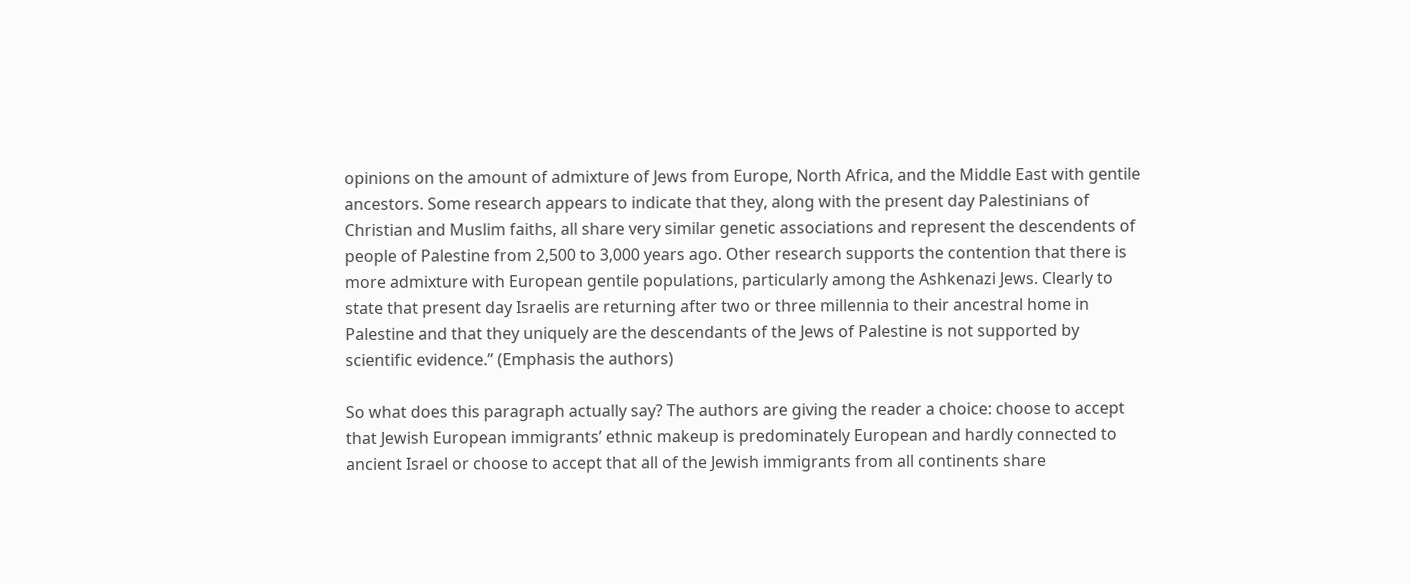opinions on the amount of admixture of Jews from Europe, North Africa, and the Middle East with gentile ancestors. Some research appears to indicate that they, along with the present day Palestinians of Christian and Muslim faiths, all share very similar genetic associations and represent the descendents of people of Palestine from 2,500 to 3,000 years ago. Other research supports the contention that there is more admixture with European gentile populations, particularly among the Ashkenazi Jews. Clearly to state that present day Israelis are returning after two or three millennia to their ancestral home in Palestine and that they uniquely are the descendants of the Jews of Palestine is not supported by scientific evidence.” (Emphasis the authors)

So what does this paragraph actually say? The authors are giving the reader a choice: choose to accept that Jewish European immigrants’ ethnic makeup is predominately European and hardly connected to ancient Israel or choose to accept that all of the Jewish immigrants from all continents share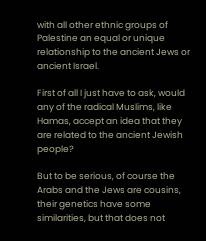with all other ethnic groups of Palestine an equal or unique relationship to the ancient Jews or ancient Israel.

First of all I just have to ask, would any of the radical Muslims, like Hamas, accept an idea that they are related to the ancient Jewish people?

But to be serious, of course the Arabs and the Jews are cousins, their genetics have some similarities, but that does not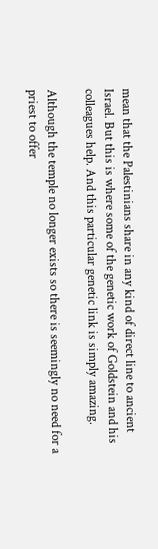mean that the Palestinians share in any kind of direct line to ancient Israel. But this is where some of the genetic work of Goldstein and his colleagues help. And this particular genetic link is simply amazing.

Although the temple no longer exists so there is seemingly no need for a priest to offer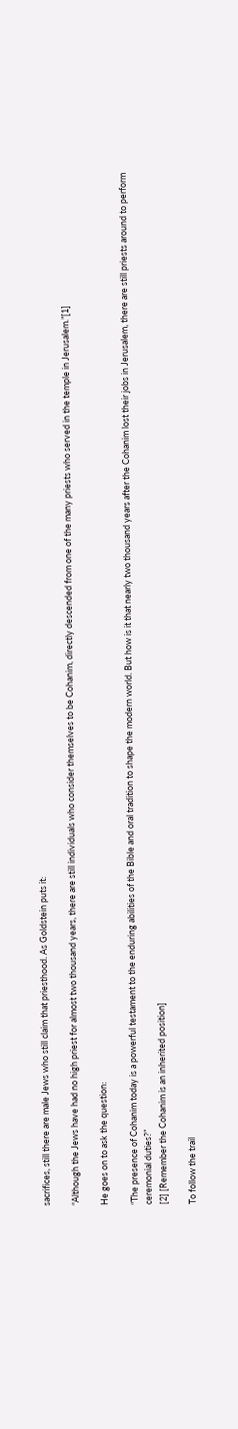sacrifices, still there are male Jews who still claim that priesthood. As Goldstein puts it:

“Although the Jews have had no high priest for almost two thousand years, there are still individuals who consider themselves to be Cohanim, directly descended from one of the many priests who served in the temple in Jerusalem.”[1]

He goes on to ask the question:

“The presence of Cohanim today is a powerful testament to the enduring abilities of the Bible and oral tradition to shape the modern world. But how is it that nearly two thousand years after the Cohanim lost their jobs in Jerusalem, there are still priests around to perform ceremonial duties?”
[2] [Remember the Cohanim is an inherited position]

To follow the trail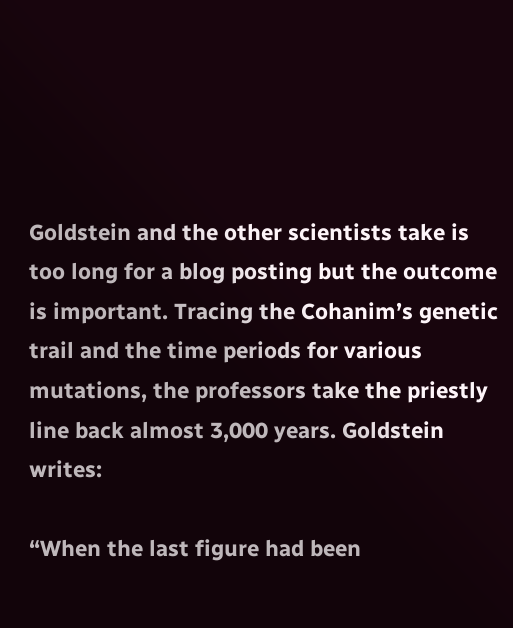Goldstein and the other scientists take is too long for a blog posting but the outcome is important. Tracing the Cohanim’s genetic trail and the time periods for various mutations, the professors take the priestly line back almost 3,000 years. Goldstein writes:

“When the last figure had been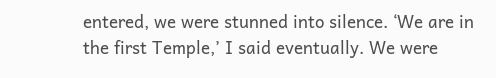entered, we were stunned into silence. ‘We are in the first Temple,’ I said eventually. We were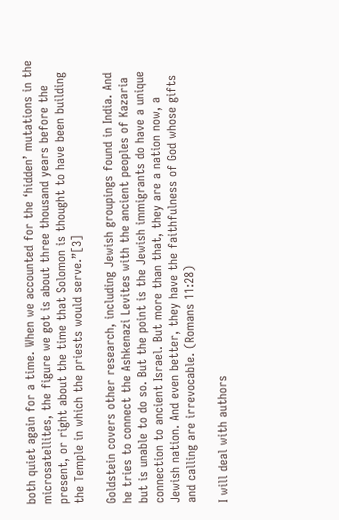both quiet again for a time. When we accounted for the ‘hidden’ mutations in the microsatellites, the figure we got is about three thousand years before the present, or right about the time that Solomon is thought to have been building the Temple in which the priests would serve.”[3]

Goldstein covers other research, including Jewish groupings found in India. And he tries to connect the Ashkenazi Levites with the ancient peoples of Kazaria but is unable to do so. But the point is the Jewish immigrants do have a unique connection to ancient Israel. But more than that, they are a nation now, a Jewish nation. And even better, they have the faithfulness of God whose gifts and calling are irrevocable. (Romans 11:28)

I will deal with authors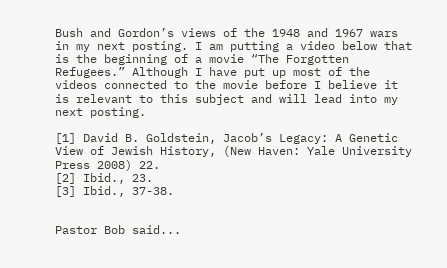Bush and Gordon’s views of the 1948 and 1967 wars in my next posting. I am putting a video below that is the beginning of a movie “The Forgotten Refugees.” Although I have put up most of the videos connected to the movie before I believe it is relevant to this subject and will lead into my next posting.

[1] David B. Goldstein, Jacob’s Legacy: A Genetic View of Jewish History, (New Haven: Yale University Press 2008) 22.
[2] Ibid., 23.
[3] Ibid., 37-38.


Pastor Bob said...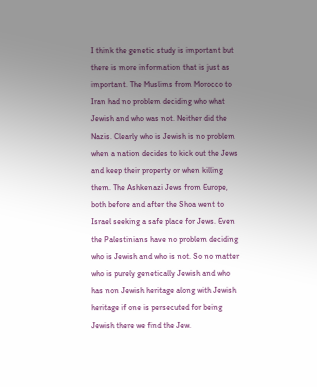I think the genetic study is important but there is more information that is just as important. The Muslims from Morocco to Iran had no problem deciding who what Jewish and who was not. Neither did the Nazis. Clearly who is Jewish is no problem when a nation decides to kick out the Jews and keep their property or when killing them. The Ashkenazi Jews from Europe, both before and after the Shoa went to Israel seeking a safe place for Jews. Even the Palestinians have no problem deciding who is Jewish and who is not. So no matter who is purely genetically Jewish and who has non Jewish heritage along with Jewish heritage if one is persecuted for being Jewish there we find the Jew.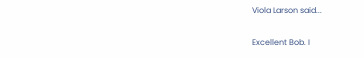Viola Larson said...

Excellent Bob. I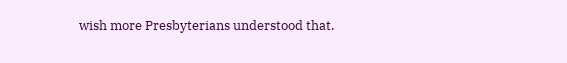wish more Presbyterians understood that.